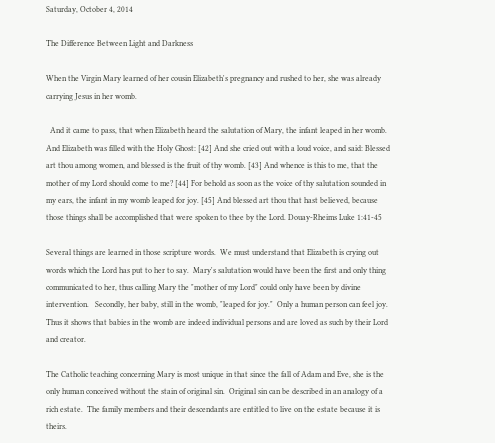Saturday, October 4, 2014

The Difference Between Light and Darkness

When the Virgin Mary learned of her cousin Elizabeth's pregnancy and rushed to her, she was already carrying Jesus in her womb.

  And it came to pass, that when Elizabeth heard the salutation of Mary, the infant leaped in her womb. And Elizabeth was filled with the Holy Ghost: [42] And she cried out with a loud voice, and said: Blessed art thou among women, and blessed is the fruit of thy womb. [43] And whence is this to me, that the mother of my Lord should come to me? [44] For behold as soon as the voice of thy salutation sounded in my ears, the infant in my womb leaped for joy. [45] And blessed art thou that hast believed, because those things shall be accomplished that were spoken to thee by the Lord. Douay-Rheims Luke 1:41-45

Several things are learned in those scripture words.  We must understand that Elizabeth is crying out words which the Lord has put to her to say.  Mary's salutation would have been the first and only thing communicated to her, thus calling Mary the "mother of my Lord" could only have been by divine intervention.   Secondly, her baby, still in the womb, "leaped for joy."  Only a human person can feel joy.  Thus it shows that babies in the womb are indeed individual persons and are loved as such by their Lord and creator.

The Catholic teaching concerning Mary is most unique in that since the fall of Adam and Eve, she is the only human conceived without the stain of original sin.  Original sin can be described in an analogy of a rich estate.  The family members and their descendants are entitled to live on the estate because it is theirs.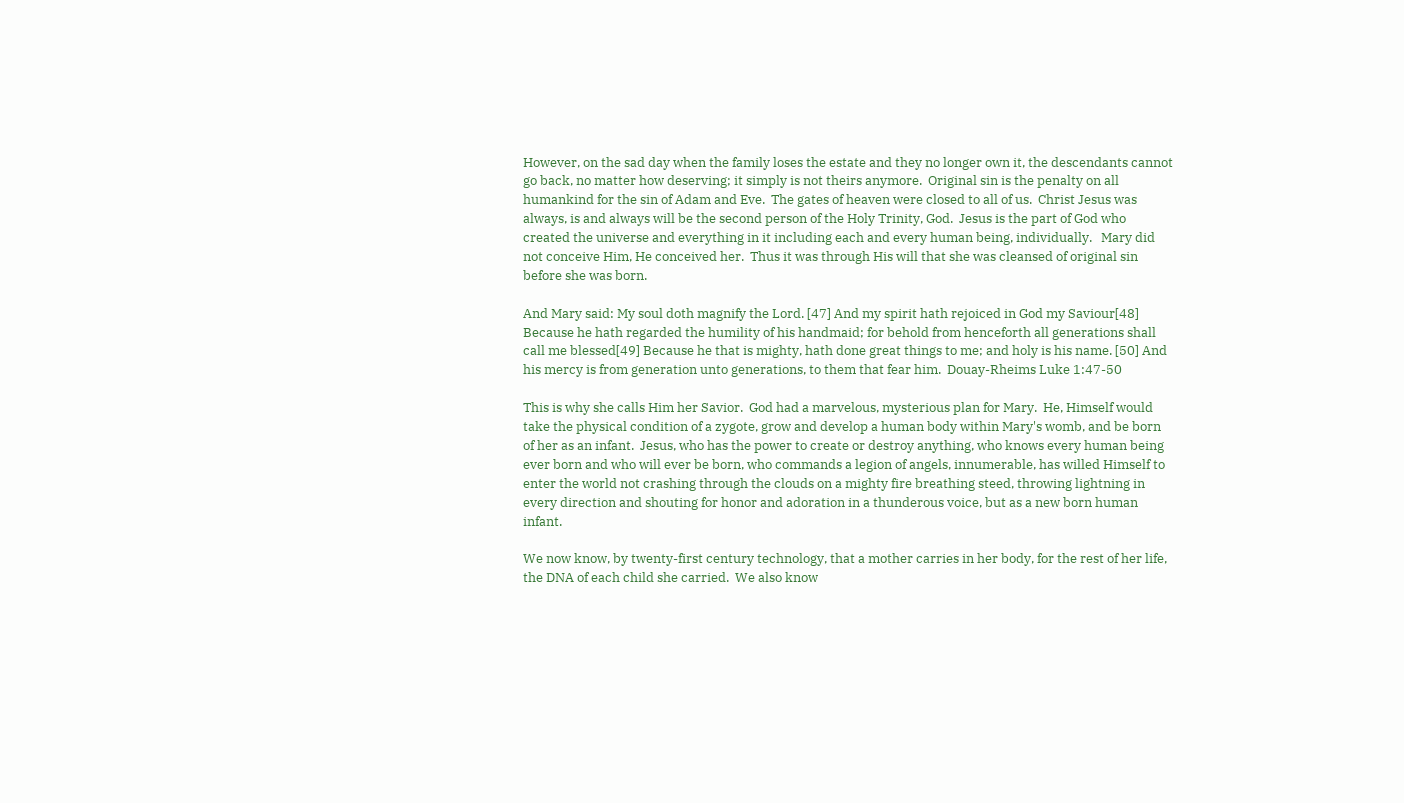However, on the sad day when the family loses the estate and they no longer own it, the descendants cannot go back, no matter how deserving; it simply is not theirs anymore.  Original sin is the penalty on all humankind for the sin of Adam and Eve.  The gates of heaven were closed to all of us.  Christ Jesus was always, is and always will be the second person of the Holy Trinity, God.  Jesus is the part of God who created the universe and everything in it including each and every human being, individually.   Mary did not conceive Him, He conceived her.  Thus it was through His will that she was cleansed of original sin before she was born.

And Mary said: My soul doth magnify the Lord. [47] And my spirit hath rejoiced in God my Saviour[48] Because he hath regarded the humility of his handmaid; for behold from henceforth all generations shall call me blessed[49] Because he that is mighty, hath done great things to me; and holy is his name. [50] And his mercy is from generation unto generations, to them that fear him.  Douay-Rheims Luke 1:47-50

This is why she calls Him her Savior.  God had a marvelous, mysterious plan for Mary.  He, Himself would take the physical condition of a zygote, grow and develop a human body within Mary's womb, and be born of her as an infant.  Jesus, who has the power to create or destroy anything, who knows every human being ever born and who will ever be born, who commands a legion of angels, innumerable, has willed Himself to enter the world not crashing through the clouds on a mighty fire breathing steed, throwing lightning in every direction and shouting for honor and adoration in a thunderous voice, but as a new born human infant.

We now know, by twenty-first century technology, that a mother carries in her body, for the rest of her life, the DNA of each child she carried.  We also know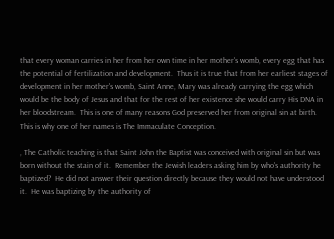that every woman carries in her from her own time in her mother's womb, every egg that has the potential of fertilization and development.  Thus it is true that from her earliest stages of development in her mother's womb, Saint Anne, Mary was already carrying the egg which would be the body of Jesus and that for the rest of her existence she would carry His DNA in her bloodstream.  This is one of many reasons God preserved her from original sin at birth.  This is why one of her names is The Immaculate Conception.

, The Catholic teaching is that Saint John the Baptist was conceived with original sin but was born without the stain of it.  Remember the Jewish leaders asking him by who's authority he baptized?  He did not answer their question directly because they would not have understood it.  He was baptizing by the authority of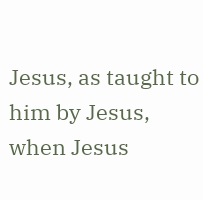Jesus, as taught to him by Jesus, when Jesus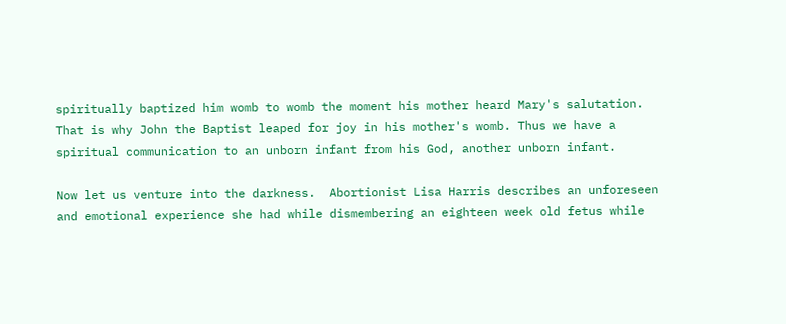spiritually baptized him womb to womb the moment his mother heard Mary's salutation.  That is why John the Baptist leaped for joy in his mother's womb. Thus we have a spiritual communication to an unborn infant from his God, another unborn infant.

Now let us venture into the darkness.  Abortionist Lisa Harris describes an unforeseen and emotional experience she had while dismembering an eighteen week old fetus while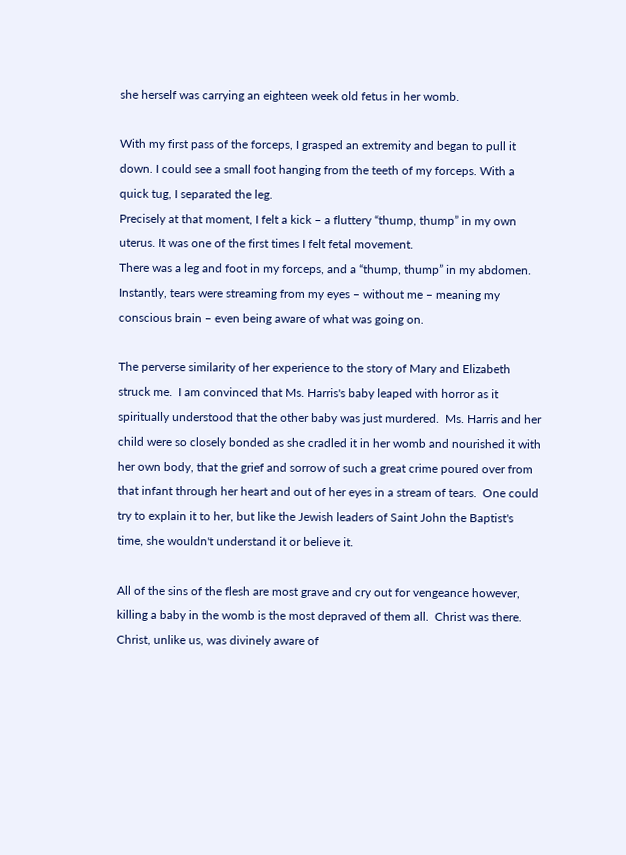she herself was carrying an eighteen week old fetus in her womb.

With my first pass of the forceps, I grasped an extremity and began to pull it down. I could see a small foot hanging from the teeth of my forceps. With a quick tug, I separated the leg.
Precisely at that moment, I felt a kick – a fluttery “thump, thump” in my own uterus. It was one of the first times I felt fetal movement.
There was a leg and foot in my forceps, and a “thump, thump” in my abdomen. Instantly, tears were streaming from my eyes – without me – meaning my conscious brain – even being aware of what was going on.

The perverse similarity of her experience to the story of Mary and Elizabeth struck me.  I am convinced that Ms. Harris's baby leaped with horror as it spiritually understood that the other baby was just murdered.  Ms. Harris and her child were so closely bonded as she cradled it in her womb and nourished it with her own body, that the grief and sorrow of such a great crime poured over from that infant through her heart and out of her eyes in a stream of tears.  One could try to explain it to her, but like the Jewish leaders of Saint John the Baptist's time, she wouldn't understand it or believe it.

All of the sins of the flesh are most grave and cry out for vengeance however, killing a baby in the womb is the most depraved of them all.  Christ was there.  Christ, unlike us, was divinely aware of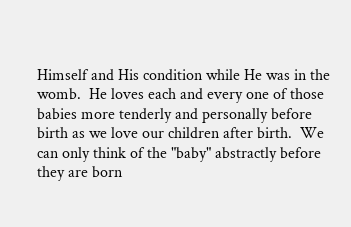Himself and His condition while He was in the womb.  He loves each and every one of those babies more tenderly and personally before birth as we love our children after birth.  We can only think of the "baby" abstractly before they are born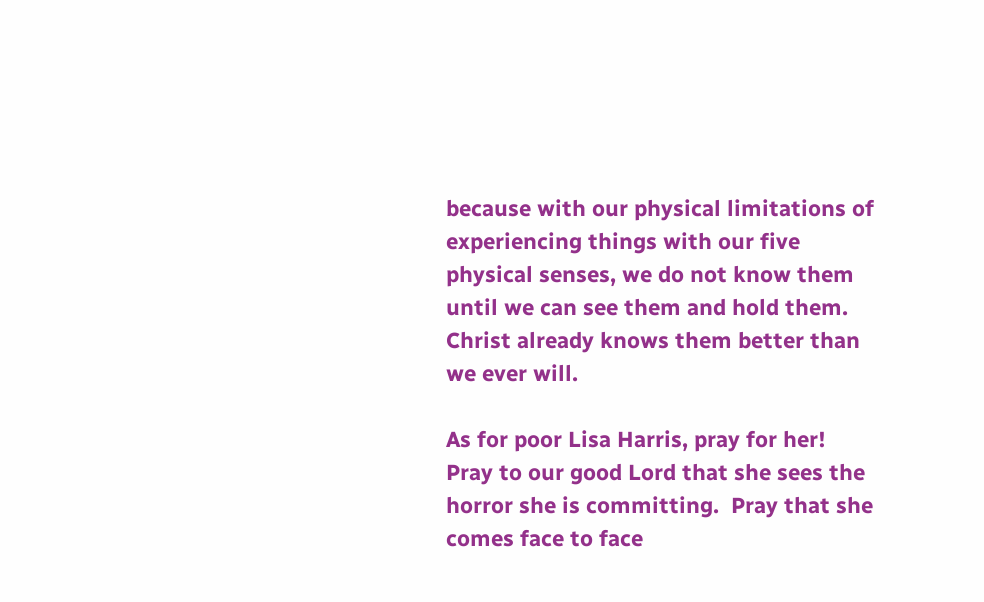because with our physical limitations of experiencing things with our five physical senses, we do not know them until we can see them and hold them.  Christ already knows them better than we ever will.

As for poor Lisa Harris, pray for her!  Pray to our good Lord that she sees the horror she is committing.  Pray that she comes face to face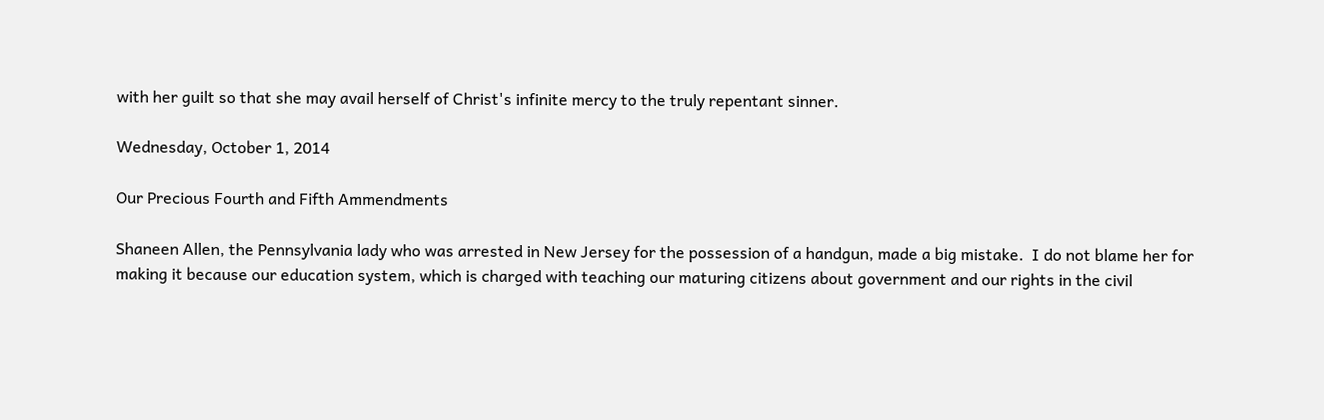with her guilt so that she may avail herself of Christ's infinite mercy to the truly repentant sinner.

Wednesday, October 1, 2014

Our Precious Fourth and Fifth Ammendments

Shaneen Allen, the Pennsylvania lady who was arrested in New Jersey for the possession of a handgun, made a big mistake.  I do not blame her for making it because our education system, which is charged with teaching our maturing citizens about government and our rights in the civil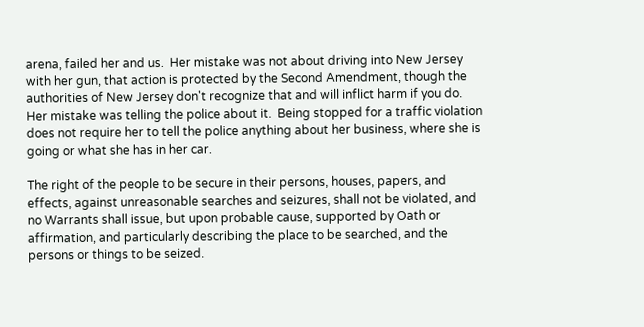arena, failed her and us.  Her mistake was not about driving into New Jersey with her gun, that action is protected by the Second Amendment, though the authorities of New Jersey don't recognize that and will inflict harm if you do.  Her mistake was telling the police about it.  Being stopped for a traffic violation does not require her to tell the police anything about her business, where she is going or what she has in her car.

The right of the people to be secure in their persons, houses, papers, and effects, against unreasonable searches and seizures, shall not be violated, and no Warrants shall issue, but upon probable cause, supported by Oath or affirmation, and particularly describing the place to be searched, and the persons or things to be seized.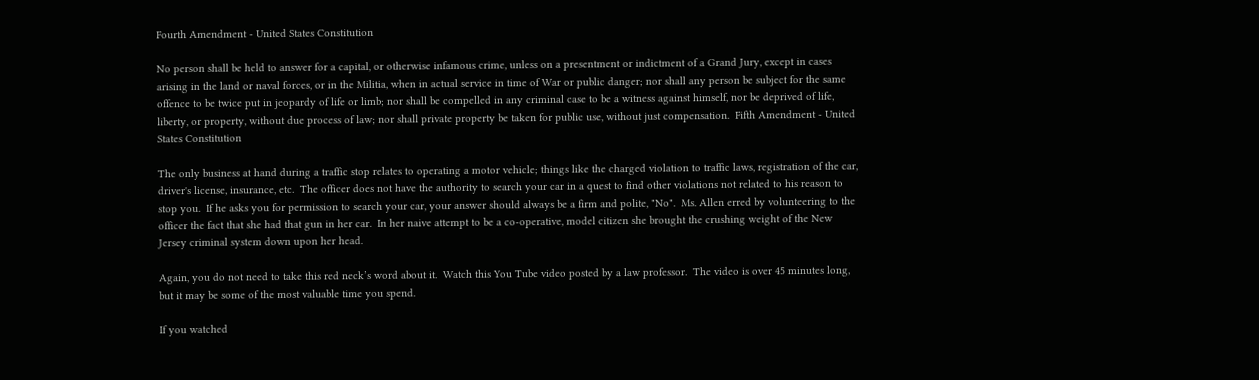Fourth Amendment - United States Constitution

No person shall be held to answer for a capital, or otherwise infamous crime, unless on a presentment or indictment of a Grand Jury, except in cases arising in the land or naval forces, or in the Militia, when in actual service in time of War or public danger; nor shall any person be subject for the same offence to be twice put in jeopardy of life or limb; nor shall be compelled in any criminal case to be a witness against himself, nor be deprived of life, liberty, or property, without due process of law; nor shall private property be taken for public use, without just compensation.  Fifth Amendment - United States Constitution

The only business at hand during a traffic stop relates to operating a motor vehicle; things like the charged violation to traffic laws, registration of the car, driver's license, insurance, etc.  The officer does not have the authority to search your car in a quest to find other violations not related to his reason to stop you.  If he asks you for permission to search your car, your answer should always be a firm and polite, "No".  Ms. Allen erred by volunteering to the officer the fact that she had that gun in her car.  In her naive attempt to be a co-operative, model citizen she brought the crushing weight of the New Jersey criminal system down upon her head.

Again, you do not need to take this red neck’s word about it.  Watch this You Tube video posted by a law professor.  The video is over 45 minutes long, but it may be some of the most valuable time you spend.

If you watched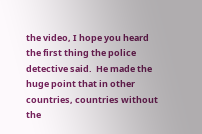the video, I hope you heard the first thing the police detective said.  He made the huge point that in other countries, countries without the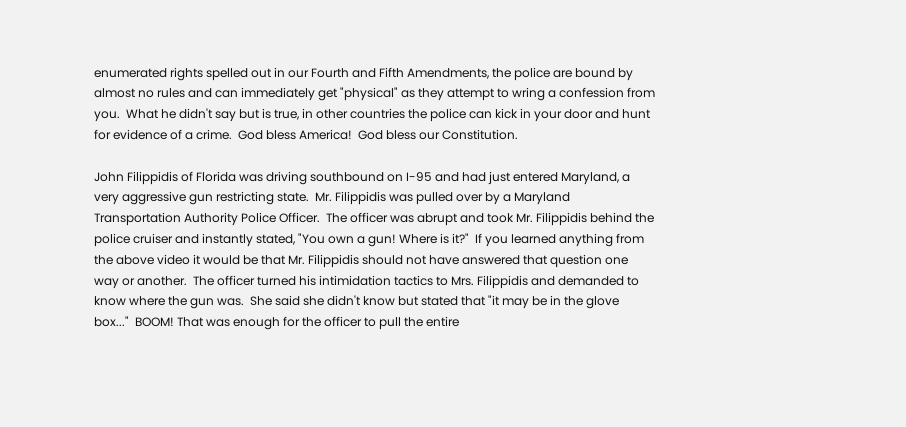enumerated rights spelled out in our Fourth and Fifth Amendments, the police are bound by almost no rules and can immediately get "physical" as they attempt to wring a confession from you.  What he didn't say but is true, in other countries the police can kick in your door and hunt for evidence of a crime.  God bless America!  God bless our Constitution.

John Filippidis of Florida was driving southbound on I-95 and had just entered Maryland, a very aggressive gun restricting state.  Mr. Filippidis was pulled over by a Maryland Transportation Authority Police Officer.  The officer was abrupt and took Mr. Filippidis behind the police cruiser and instantly stated, "You own a gun! Where is it?"  If you learned anything from the above video it would be that Mr. Filippidis should not have answered that question one way or another.  The officer turned his intimidation tactics to Mrs. Filippidis and demanded to know where the gun was.  She said she didn't know but stated that "it may be in the glove box..."  BOOM! That was enough for the officer to pull the entire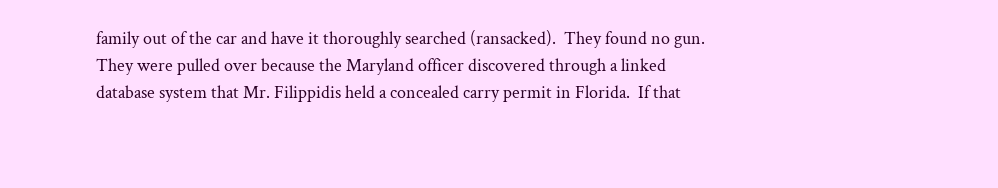family out of the car and have it thoroughly searched (ransacked).  They found no gun.  They were pulled over because the Maryland officer discovered through a linked database system that Mr. Filippidis held a concealed carry permit in Florida.  If that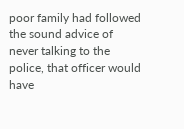poor family had followed the sound advice of never talking to the police, that officer would have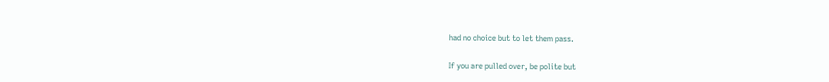had no choice but to let them pass.

If you are pulled over, be polite but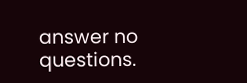answer no questions.